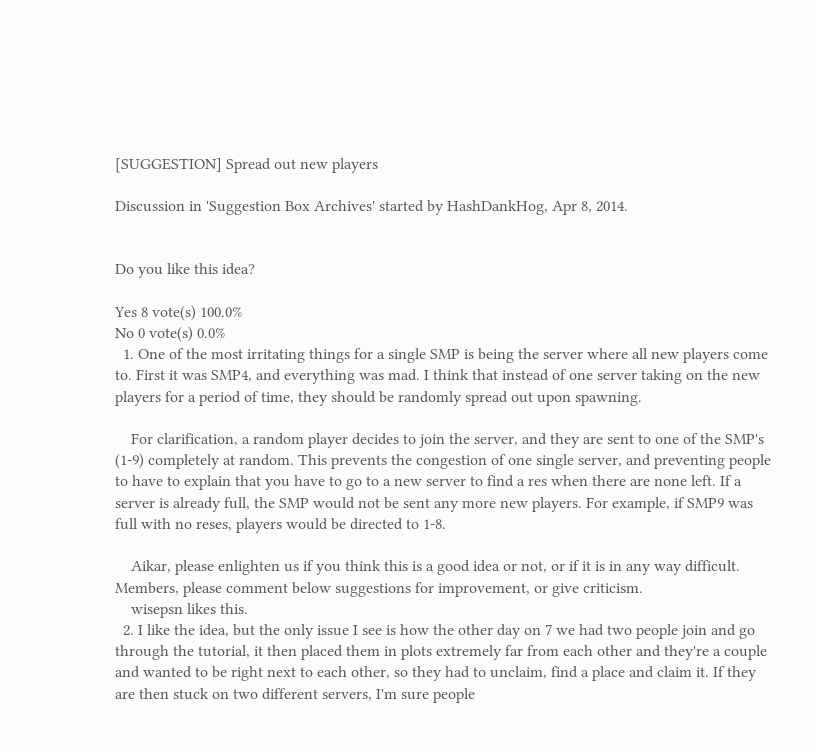[SUGGESTION] Spread out new players

Discussion in 'Suggestion Box Archives' started by HashDankHog, Apr 8, 2014.


Do you like this idea?

Yes 8 vote(s) 100.0%
No 0 vote(s) 0.0%
  1. One of the most irritating things for a single SMP is being the server where all new players come to. First it was SMP4, and everything was mad. I think that instead of one server taking on the new players for a period of time, they should be randomly spread out upon spawning.

    For clarification, a random player decides to join the server, and they are sent to one of the SMP's (1-9) completely at random. This prevents the congestion of one single server, and preventing people to have to explain that you have to go to a new server to find a res when there are none left. If a server is already full, the SMP would not be sent any more new players. For example, if SMP9 was full with no reses, players would be directed to 1-8.

    Aikar, please enlighten us if you think this is a good idea or not, or if it is in any way difficult. Members, please comment below suggestions for improvement, or give criticism.
    wisepsn likes this.
  2. I like the idea, but the only issue I see is how the other day on 7 we had two people join and go through the tutorial, it then placed them in plots extremely far from each other and they're a couple and wanted to be right next to each other, so they had to unclaim, find a place and claim it. If they are then stuck on two different servers, I'm sure people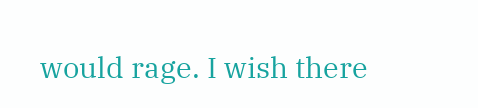would rage. I wish there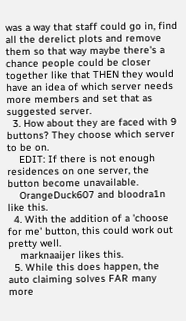was a way that staff could go in, find all the derelict plots and remove them so that way maybe there's a chance people could be closer together like that THEN they would have an idea of which server needs more members and set that as suggested server.
  3. How about they are faced with 9 buttons? They choose which server to be on.
    EDIT: If there is not enough residences on one server, the button become unavailable.
    OrangeDuck607 and bloodra1n like this.
  4. With the addition of a 'choose for me' button, this could work out pretty well.
    marknaaijer likes this.
  5. While this does happen, the auto claiming solves FAR many more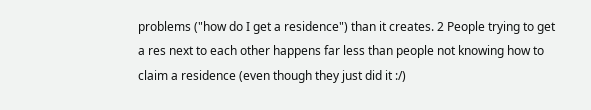problems ("how do I get a residence") than it creates. 2 People trying to get a res next to each other happens far less than people not knowing how to claim a residence (even though they just did it :/)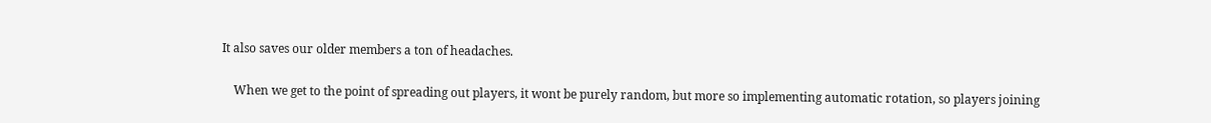It also saves our older members a ton of headaches.

    When we get to the point of spreading out players, it wont be purely random, but more so implementing automatic rotation, so players joining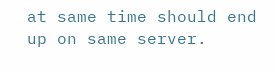at same time should end up on same server.